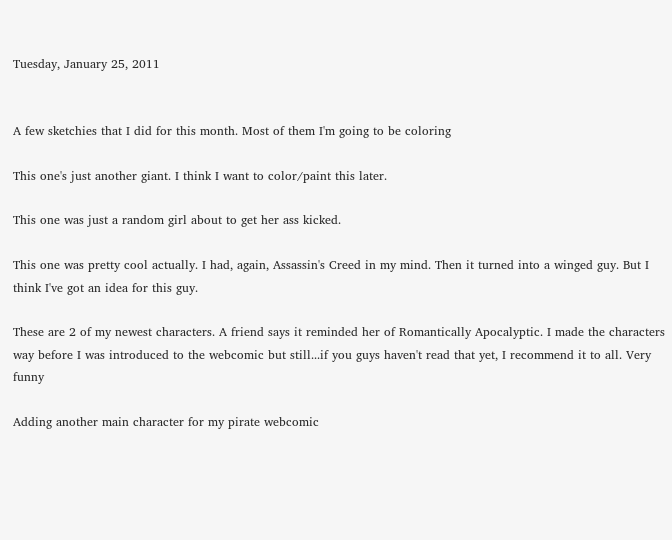Tuesday, January 25, 2011


A few sketchies that I did for this month. Most of them I'm going to be coloring

This one's just another giant. I think I want to color/paint this later.

This one was just a random girl about to get her ass kicked.

This one was pretty cool actually. I had, again, Assassin's Creed in my mind. Then it turned into a winged guy. But I think I've got an idea for this guy.

These are 2 of my newest characters. A friend says it reminded her of Romantically Apocalyptic. I made the characters way before I was introduced to the webcomic but still...if you guys haven't read that yet, I recommend it to all. Very funny

Adding another main character for my pirate webcomic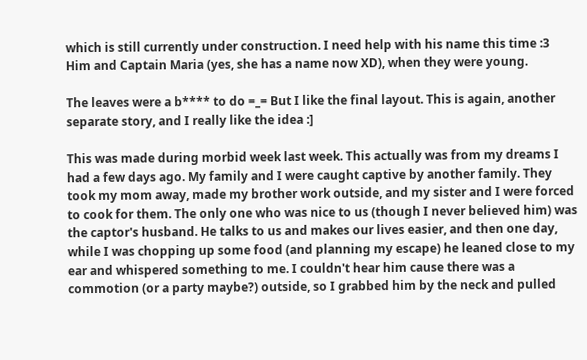which is still currently under construction. I need help with his name this time :3
Him and Captain Maria (yes, she has a name now XD), when they were young.

The leaves were a b**** to do =_= But I like the final layout. This is again, another separate story, and I really like the idea :]

This was made during morbid week last week. This actually was from my dreams I had a few days ago. My family and I were caught captive by another family. They took my mom away, made my brother work outside, and my sister and I were forced to cook for them. The only one who was nice to us (though I never believed him) was the captor's husband. He talks to us and makes our lives easier, and then one day, while I was chopping up some food (and planning my escape) he leaned close to my ear and whispered something to me. I couldn't hear him cause there was a commotion (or a party maybe?) outside, so I grabbed him by the neck and pulled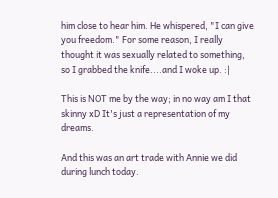him close to hear him. He whispered, "I can give you freedom." For some reason, I really thought it was sexually related to something, so I grabbed the knife....and I woke up. :|

This is NOT me by the way; in no way am I that skinny xD It's just a representation of my dreams.

And this was an art trade with Annie we did during lunch today.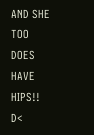AND SHE TOO DOES HAVE HIPS!! D<